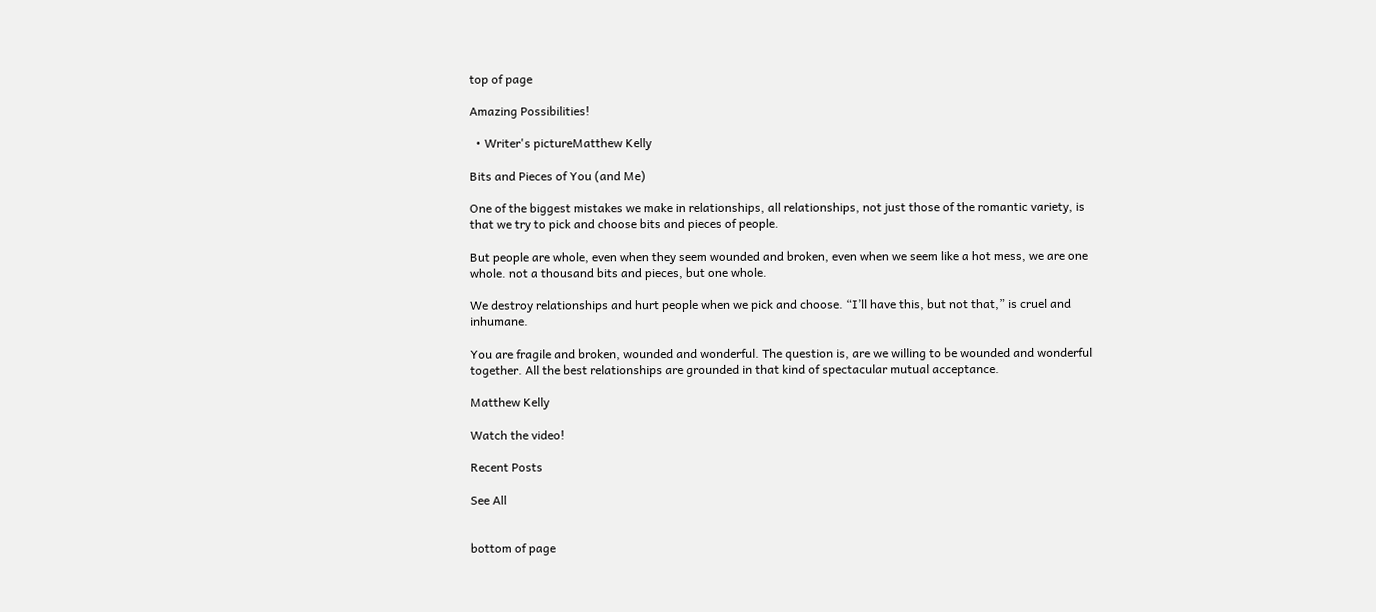top of page

Amazing Possibilities!

  • Writer's pictureMatthew Kelly

Bits and Pieces of You (and Me)

One of the biggest mistakes we make in relationships, all relationships, not just those of the romantic variety, is that we try to pick and choose bits and pieces of people.

But people are whole, even when they seem wounded and broken, even when we seem like a hot mess, we are one whole. not a thousand bits and pieces, but one whole.

We destroy relationships and hurt people when we pick and choose. “I’ll have this, but not that,” is cruel and inhumane.

You are fragile and broken, wounded and wonderful. The question is, are we willing to be wounded and wonderful together. All the best relationships are grounded in that kind of spectacular mutual acceptance.

Matthew Kelly

Watch the video!

Recent Posts

See All


bottom of page